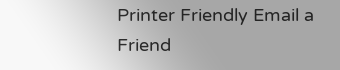Printer Friendly Email a Friend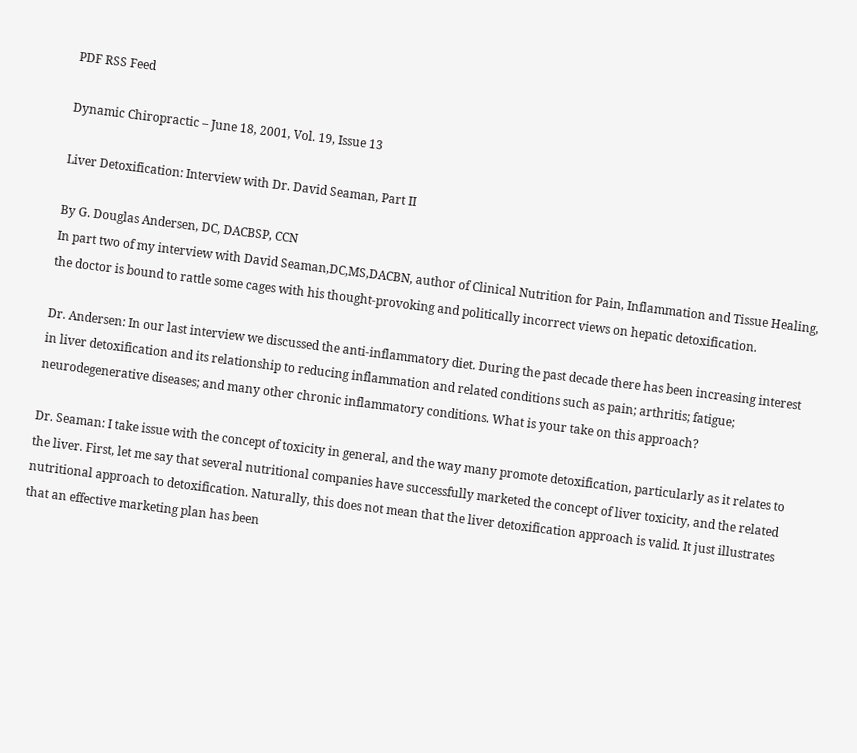PDF RSS Feed

Dynamic Chiropractic – June 18, 2001, Vol. 19, Issue 13

Liver Detoxification: Interview with Dr. David Seaman, Part II

By G. Douglas Andersen, DC, DACBSP, CCN
In part two of my interview with David Seaman,DC,MS,DACBN, author of Clinical Nutrition for Pain, Inflammation and Tissue Healing, the doctor is bound to rattle some cages with his thought-provoking and politically incorrect views on hepatic detoxification.

Dr. Andersen: In our last interview we discussed the anti-inflammatory diet. During the past decade there has been increasing interest in liver detoxification and its relationship to reducing inflammation and related conditions such as pain; arthritis; fatigue; neurodegenerative diseases; and many other chronic inflammatory conditions. What is your take on this approach?

Dr. Seaman: I take issue with the concept of toxicity in general, and the way many promote detoxification, particularly as it relates to the liver. First, let me say that several nutritional companies have successfully marketed the concept of liver toxicity, and the related nutritional approach to detoxification. Naturally, this does not mean that the liver detoxification approach is valid. It just illustrates that an effective marketing plan has been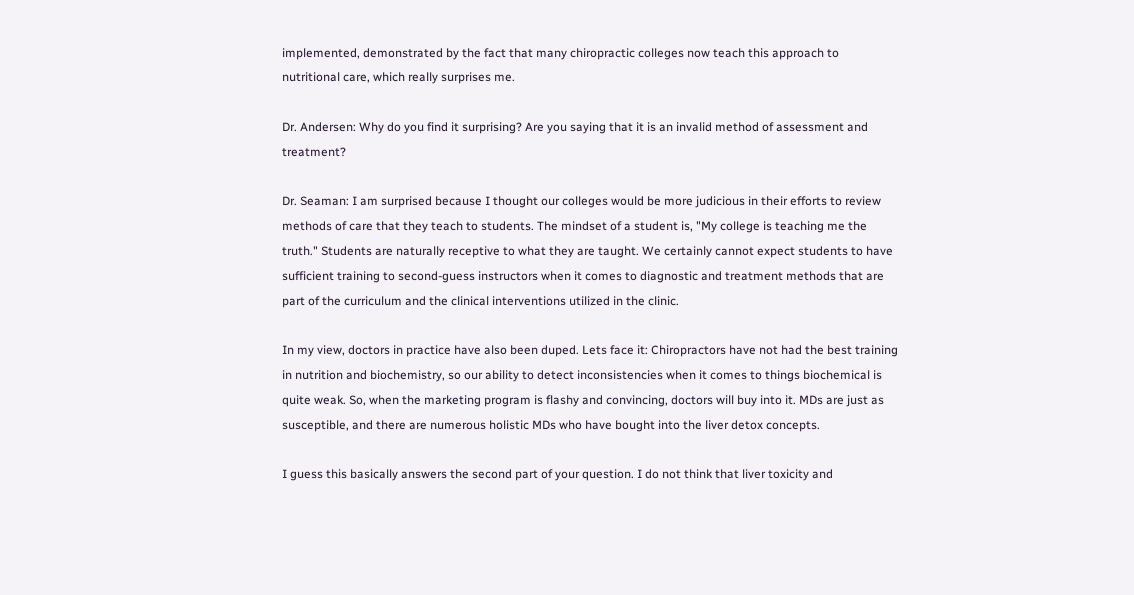implemented, demonstrated by the fact that many chiropractic colleges now teach this approach to nutritional care, which really surprises me.

Dr. Andersen: Why do you find it surprising? Are you saying that it is an invalid method of assessment and treatment?

Dr. Seaman: I am surprised because I thought our colleges would be more judicious in their efforts to review methods of care that they teach to students. The mindset of a student is, "My college is teaching me the truth." Students are naturally receptive to what they are taught. We certainly cannot expect students to have sufficient training to second-guess instructors when it comes to diagnostic and treatment methods that are part of the curriculum and the clinical interventions utilized in the clinic.

In my view, doctors in practice have also been duped. Lets face it: Chiropractors have not had the best training in nutrition and biochemistry, so our ability to detect inconsistencies when it comes to things biochemical is quite weak. So, when the marketing program is flashy and convincing, doctors will buy into it. MDs are just as susceptible, and there are numerous holistic MDs who have bought into the liver detox concepts.

I guess this basically answers the second part of your question. I do not think that liver toxicity and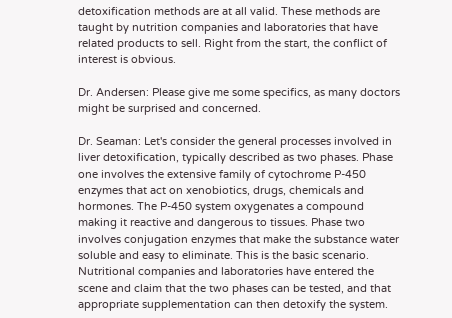detoxification methods are at all valid. These methods are taught by nutrition companies and laboratories that have related products to sell. Right from the start, the conflict of interest is obvious.

Dr. Andersen: Please give me some specifics, as many doctors might be surprised and concerned.

Dr. Seaman: Let's consider the general processes involved in liver detoxification, typically described as two phases. Phase one involves the extensive family of cytochrome P-450 enzymes that act on xenobiotics, drugs, chemicals and hormones. The P-450 system oxygenates a compound making it reactive and dangerous to tissues. Phase two involves conjugation enzymes that make the substance water soluble and easy to eliminate. This is the basic scenario. Nutritional companies and laboratories have entered the scene and claim that the two phases can be tested, and that appropriate supplementation can then detoxify the system.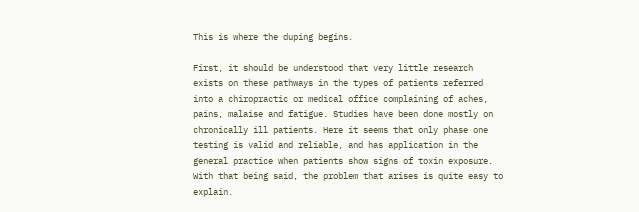This is where the duping begins.

First, it should be understood that very little research exists on these pathways in the types of patients referred into a chiropractic or medical office complaining of aches, pains, malaise and fatigue. Studies have been done mostly on chronically ill patients. Here it seems that only phase one testing is valid and reliable, and has application in the general practice when patients show signs of toxin exposure. With that being said, the problem that arises is quite easy to explain.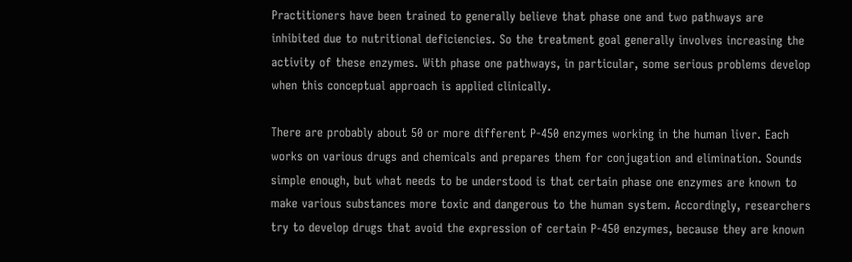Practitioners have been trained to generally believe that phase one and two pathways are inhibited due to nutritional deficiencies. So the treatment goal generally involves increasing the activity of these enzymes. With phase one pathways, in particular, some serious problems develop when this conceptual approach is applied clinically.

There are probably about 50 or more different P-450 enzymes working in the human liver. Each works on various drugs and chemicals and prepares them for conjugation and elimination. Sounds simple enough, but what needs to be understood is that certain phase one enzymes are known to make various substances more toxic and dangerous to the human system. Accordingly, researchers try to develop drugs that avoid the expression of certain P-450 enzymes, because they are known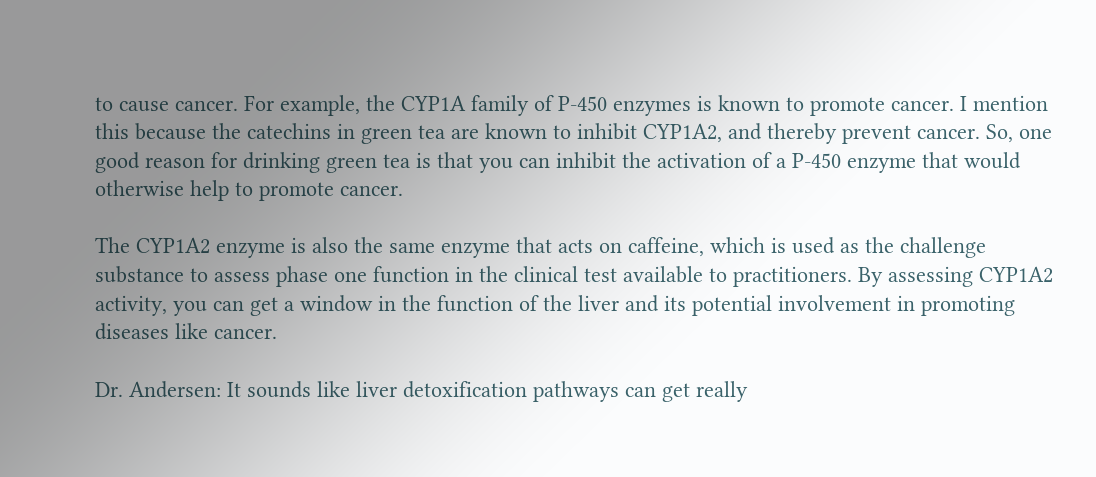to cause cancer. For example, the CYP1A family of P-450 enzymes is known to promote cancer. I mention this because the catechins in green tea are known to inhibit CYP1A2, and thereby prevent cancer. So, one good reason for drinking green tea is that you can inhibit the activation of a P-450 enzyme that would otherwise help to promote cancer.

The CYP1A2 enzyme is also the same enzyme that acts on caffeine, which is used as the challenge substance to assess phase one function in the clinical test available to practitioners. By assessing CYP1A2 activity, you can get a window in the function of the liver and its potential involvement in promoting diseases like cancer.

Dr. Andersen: It sounds like liver detoxification pathways can get really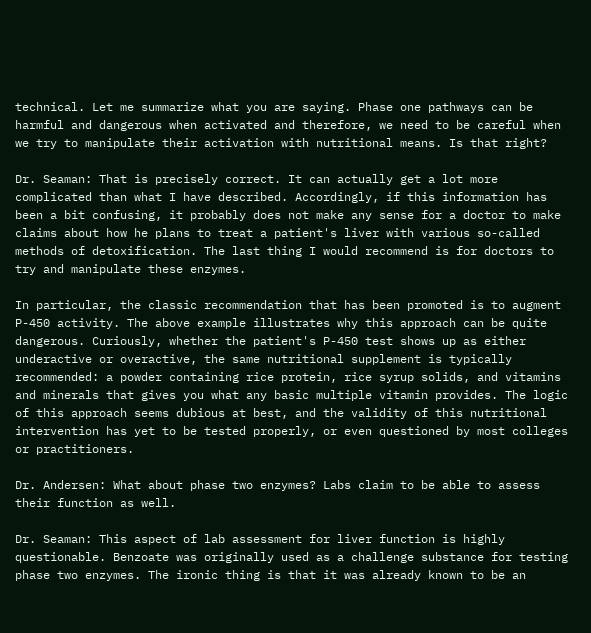technical. Let me summarize what you are saying. Phase one pathways can be harmful and dangerous when activated and therefore, we need to be careful when we try to manipulate their activation with nutritional means. Is that right?

Dr. Seaman: That is precisely correct. It can actually get a lot more complicated than what I have described. Accordingly, if this information has been a bit confusing, it probably does not make any sense for a doctor to make claims about how he plans to treat a patient's liver with various so-called methods of detoxification. The last thing I would recommend is for doctors to try and manipulate these enzymes.

In particular, the classic recommendation that has been promoted is to augment P-450 activity. The above example illustrates why this approach can be quite dangerous. Curiously, whether the patient's P-450 test shows up as either underactive or overactive, the same nutritional supplement is typically recommended: a powder containing rice protein, rice syrup solids, and vitamins and minerals that gives you what any basic multiple vitamin provides. The logic of this approach seems dubious at best, and the validity of this nutritional intervention has yet to be tested properly, or even questioned by most colleges or practitioners.

Dr. Andersen: What about phase two enzymes? Labs claim to be able to assess their function as well.

Dr. Seaman: This aspect of lab assessment for liver function is highly questionable. Benzoate was originally used as a challenge substance for testing phase two enzymes. The ironic thing is that it was already known to be an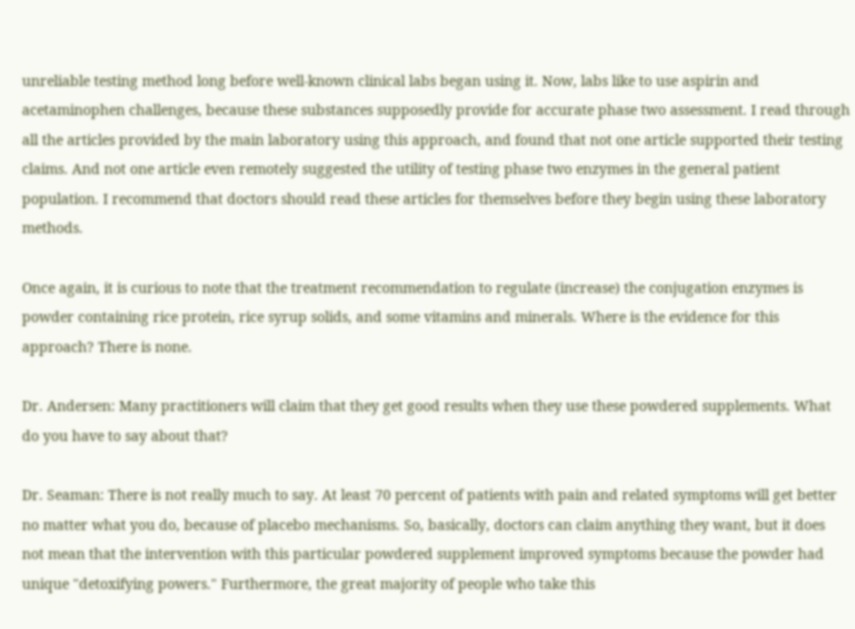unreliable testing method long before well-known clinical labs began using it. Now, labs like to use aspirin and acetaminophen challenges, because these substances supposedly provide for accurate phase two assessment. I read through all the articles provided by the main laboratory using this approach, and found that not one article supported their testing claims. And not one article even remotely suggested the utility of testing phase two enzymes in the general patient population. I recommend that doctors should read these articles for themselves before they begin using these laboratory methods.

Once again, it is curious to note that the treatment recommendation to regulate (increase) the conjugation enzymes is powder containing rice protein, rice syrup solids, and some vitamins and minerals. Where is the evidence for this approach? There is none.

Dr. Andersen: Many practitioners will claim that they get good results when they use these powdered supplements. What do you have to say about that?

Dr. Seaman: There is not really much to say. At least 70 percent of patients with pain and related symptoms will get better no matter what you do, because of placebo mechanisms. So, basically, doctors can claim anything they want, but it does not mean that the intervention with this particular powdered supplement improved symptoms because the powder had unique "detoxifying powers." Furthermore, the great majority of people who take this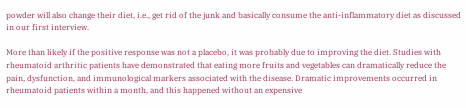powder will also change their diet, i.e., get rid of the junk and basically consume the anti-inflammatory diet as discussed in our first interview.

More than likely if the positive response was not a placebo, it was probably due to improving the diet. Studies with rheumatoid arthritic patients have demonstrated that eating more fruits and vegetables can dramatically reduce the pain, dysfunction, and immunological markers associated with the disease. Dramatic improvements occurred in rheumatoid patients within a month, and this happened without an expensive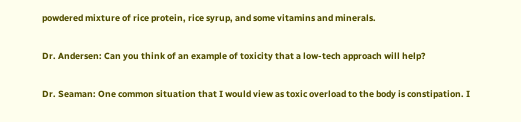powdered mixture of rice protein, rice syrup, and some vitamins and minerals.

Dr. Andersen: Can you think of an example of toxicity that a low-tech approach will help?

Dr. Seaman: One common situation that I would view as toxic overload to the body is constipation. I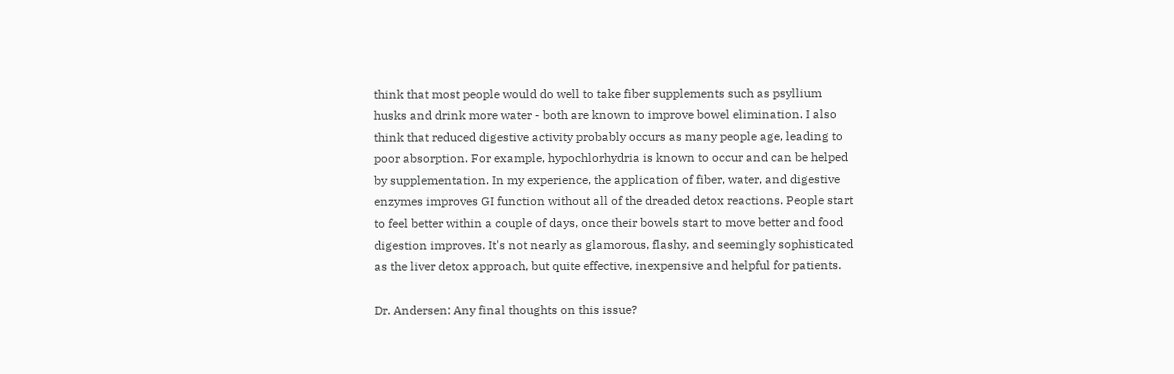think that most people would do well to take fiber supplements such as psyllium husks and drink more water - both are known to improve bowel elimination. I also think that reduced digestive activity probably occurs as many people age, leading to poor absorption. For example, hypochlorhydria is known to occur and can be helped by supplementation. In my experience, the application of fiber, water, and digestive enzymes improves GI function without all of the dreaded detox reactions. People start to feel better within a couple of days, once their bowels start to move better and food digestion improves. It's not nearly as glamorous, flashy, and seemingly sophisticated as the liver detox approach, but quite effective, inexpensive and helpful for patients.

Dr. Andersen: Any final thoughts on this issue?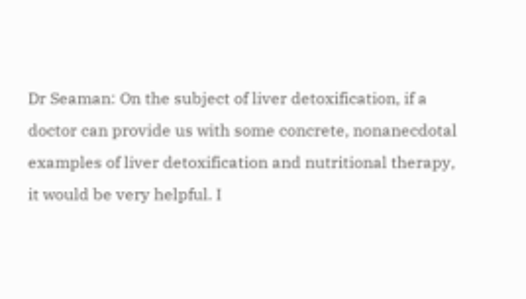Dr Seaman: On the subject of liver detoxification, if a doctor can provide us with some concrete, nonanecdotal examples of liver detoxification and nutritional therapy, it would be very helpful. I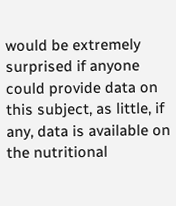would be extremely surprised if anyone could provide data on this subject, as little, if any, data is available on the nutritional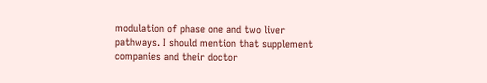modulation of phase one and two liver pathways. I should mention that supplement companies and their doctor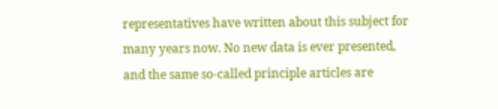representatives have written about this subject for many years now. No new data is ever presented, and the same so-called principle articles are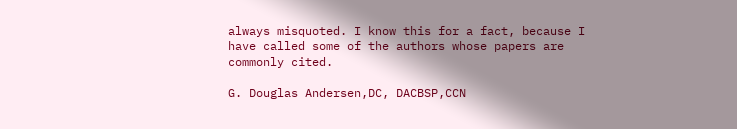always misquoted. I know this for a fact, because I have called some of the authors whose papers are commonly cited.

G. Douglas Andersen,DC, DACBSP,CCN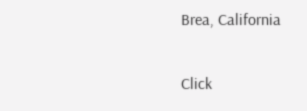Brea, California

Click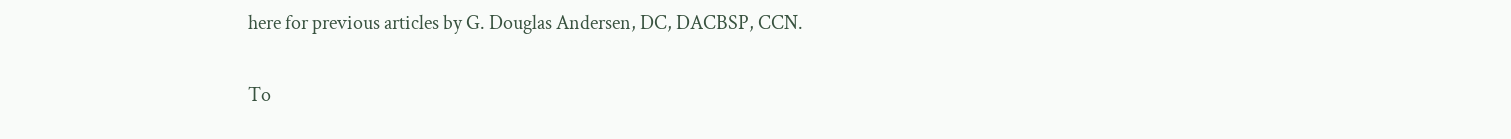here for previous articles by G. Douglas Andersen, DC, DACBSP, CCN.

To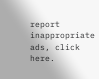report inappropriate ads, click here.